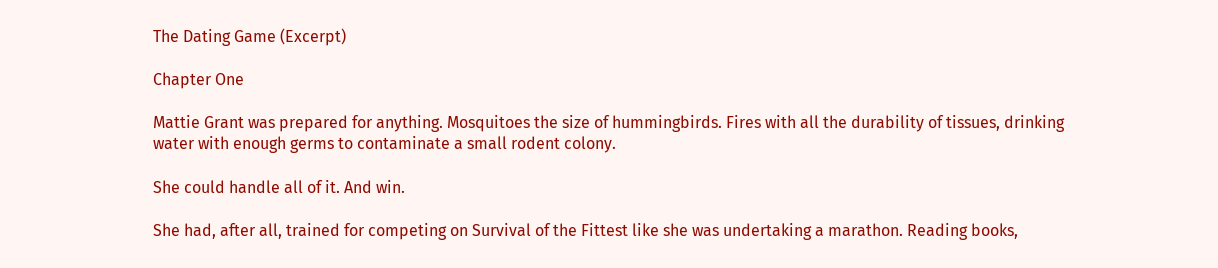The Dating Game (Excerpt)

Chapter One

Mattie Grant was prepared for anything. Mosquitoes the size of hummingbirds. Fires with all the durability of tissues, drinking water with enough germs to contaminate a small rodent colony.

She could handle all of it. And win.

She had, after all, trained for competing on Survival of the Fittest like she was undertaking a marathon. Reading books,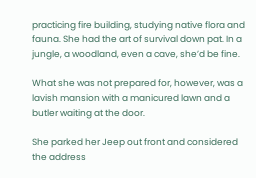practicing fire building, studying native flora and fauna. She had the art of survival down pat. In a jungle, a woodland, even a cave, she’d be fine.

What she was not prepared for, however, was a lavish mansion with a manicured lawn and a butler waiting at the door.

She parked her Jeep out front and considered the address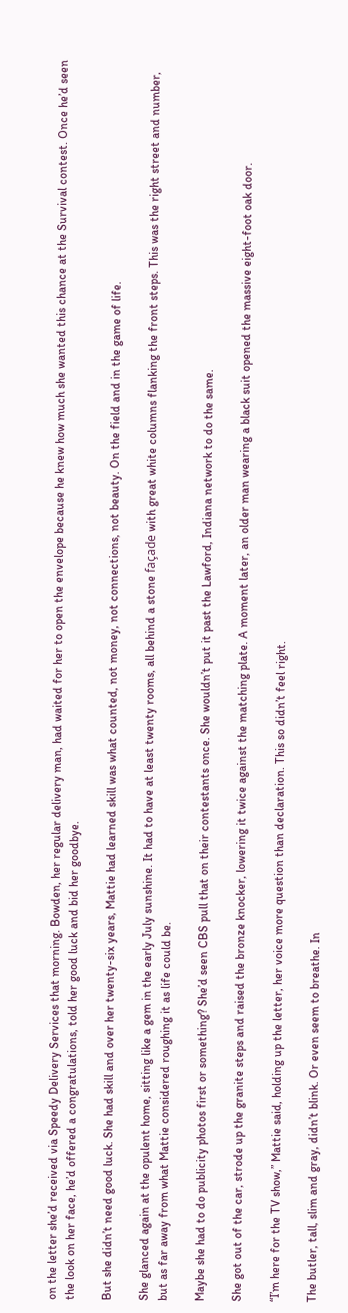on the letter she’d received via Speedy Delivery Services that morning. Bowden, her regular delivery man, had waited for her to open the envelope because he knew how much she wanted this chance at the Survival contest. Once he’d seen the look on her face, he’d offered a congratulations, told her good luck and bid her goodbye.

But she didn’t need good luck. She had skill and over her twenty-six years, Mattie had learned skill was what counted, not money, not connections, not beauty. On the field and in the game of life.

She glanced again at the opulent home, sitting like a gem in the early July sunshine. It had to have at least twenty rooms, all behind a stone façade with great white columns flanking the front steps. This was the right street and number, but as far away from what Mattie considered roughing it as life could be.

Maybe she had to do publicity photos first or something? She’d seen CBS pull that on their contestants once. She wouldn’t put it past the Lawford, Indiana network to do the same.

She got out of the car, strode up the granite steps and raised the bronze knocker, lowering it twice against the matching plate. A moment later, an older man wearing a black suit opened the massive eight-foot oak door.

“I’m here for the TV show,” Mattie said, holding up the letter, her voice more question than declaration. This so didn’t feel right.

The butler, tall, slim and gray, didn’t blink. Or even seem to breathe. In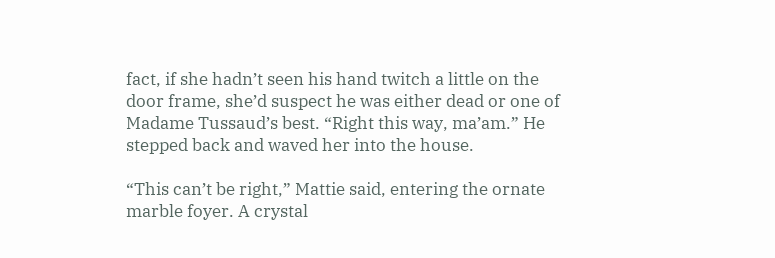fact, if she hadn’t seen his hand twitch a little on the door frame, she’d suspect he was either dead or one of Madame Tussaud’s best. “Right this way, ma’am.” He stepped back and waved her into the house.

“This can’t be right,” Mattie said, entering the ornate marble foyer. A crystal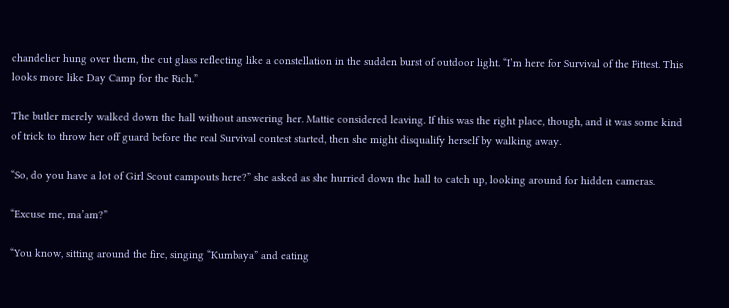chandelier hung over them, the cut glass reflecting like a constellation in the sudden burst of outdoor light. “I’m here for Survival of the Fittest. This looks more like Day Camp for the Rich.”

The butler merely walked down the hall without answering her. Mattie considered leaving. If this was the right place, though, and it was some kind of trick to throw her off guard before the real Survival contest started, then she might disqualify herself by walking away.

“So, do you have a lot of Girl Scout campouts here?” she asked as she hurried down the hall to catch up, looking around for hidden cameras.

“Excuse me, ma’am?”

“You know, sitting around the fire, singing “Kumbaya” and eating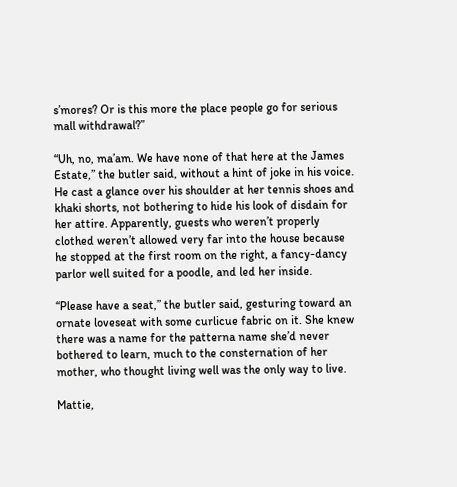s’mores? Or is this more the place people go for serious mall withdrawal?”

“Uh, no, ma’am. We have none of that here at the James Estate,” the butler said, without a hint of joke in his voice. He cast a glance over his shoulder at her tennis shoes and khaki shorts, not bothering to hide his look of disdain for her attire. Apparently, guests who weren’t properly clothed weren’t allowed very far into the house because he stopped at the first room on the right, a fancy-dancy parlor well suited for a poodle, and led her inside.

“Please have a seat,” the butler said, gesturing toward an ornate loveseat with some curlicue fabric on it. She knew there was a name for the patterna name she’d never bothered to learn, much to the consternation of her mother, who thought living well was the only way to live.

Mattie,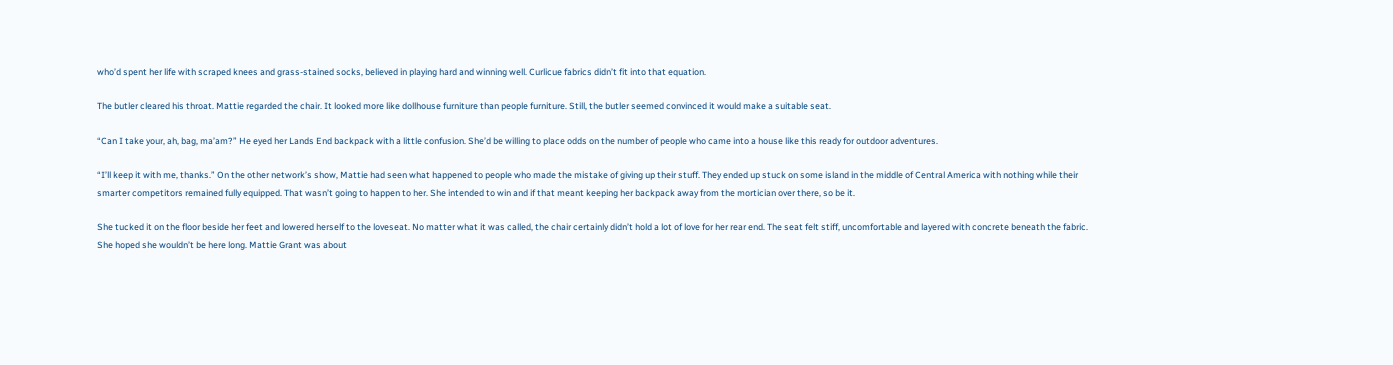who’d spent her life with scraped knees and grass-stained socks, believed in playing hard and winning well. Curlicue fabrics didn’t fit into that equation.

The butler cleared his throat. Mattie regarded the chair. It looked more like dollhouse furniture than people furniture. Still, the butler seemed convinced it would make a suitable seat.

“Can I take your, ah, bag, ma’am?” He eyed her Lands End backpack with a little confusion. She’d be willing to place odds on the number of people who came into a house like this ready for outdoor adventures.

“I’ll keep it with me, thanks.” On the other network’s show, Mattie had seen what happened to people who made the mistake of giving up their stuff. They ended up stuck on some island in the middle of Central America with nothing while their smarter competitors remained fully equipped. That wasn’t going to happen to her. She intended to win and if that meant keeping her backpack away from the mortician over there, so be it.

She tucked it on the floor beside her feet and lowered herself to the loveseat. No matter what it was called, the chair certainly didn’t hold a lot of love for her rear end. The seat felt stiff, uncomfortable and layered with concrete beneath the fabric. She hoped she wouldn’t be here long. Mattie Grant was about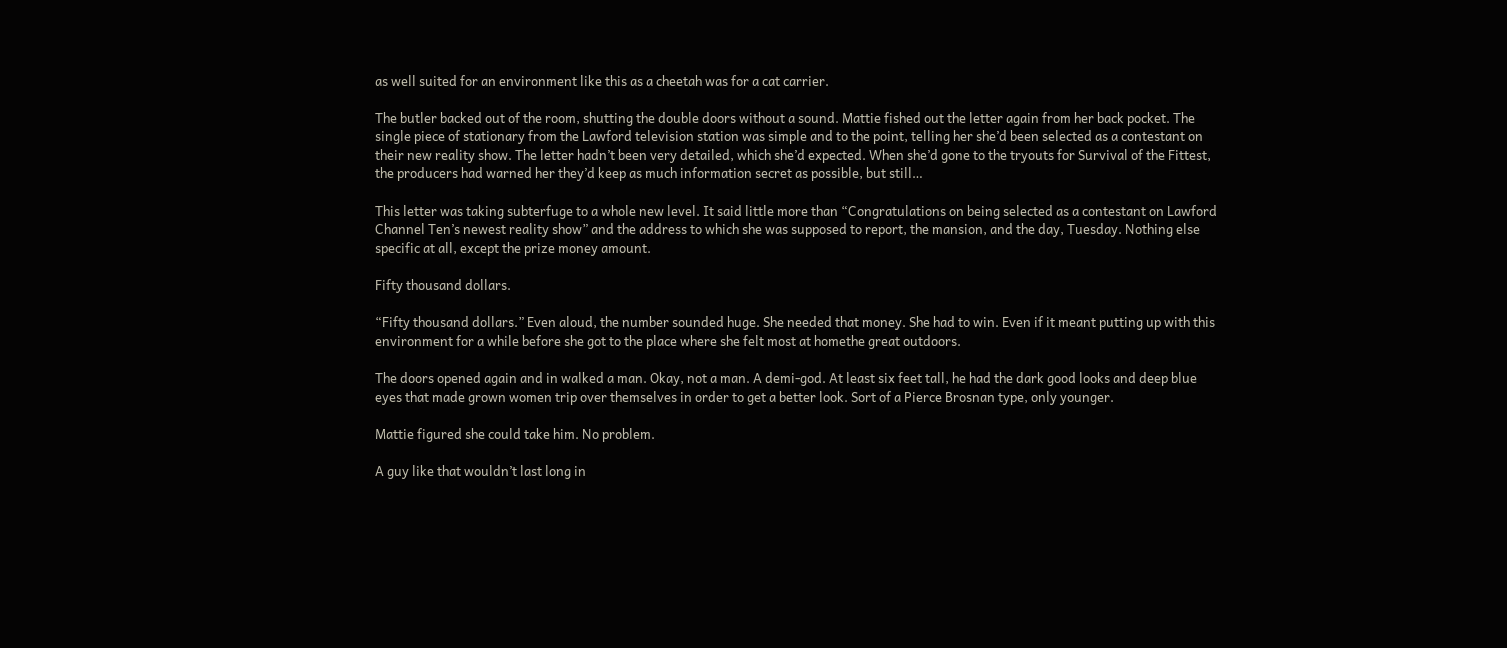as well suited for an environment like this as a cheetah was for a cat carrier.

The butler backed out of the room, shutting the double doors without a sound. Mattie fished out the letter again from her back pocket. The single piece of stationary from the Lawford television station was simple and to the point, telling her she’d been selected as a contestant on their new reality show. The letter hadn’t been very detailed, which she’d expected. When she’d gone to the tryouts for Survival of the Fittest, the producers had warned her they’d keep as much information secret as possible, but still…

This letter was taking subterfuge to a whole new level. It said little more than “Congratulations on being selected as a contestant on Lawford Channel Ten’s newest reality show” and the address to which she was supposed to report, the mansion, and the day, Tuesday. Nothing else specific at all, except the prize money amount.

Fifty thousand dollars.

“Fifty thousand dollars.” Even aloud, the number sounded huge. She needed that money. She had to win. Even if it meant putting up with this environment for a while before she got to the place where she felt most at homethe great outdoors.

The doors opened again and in walked a man. Okay, not a man. A demi-god. At least six feet tall, he had the dark good looks and deep blue eyes that made grown women trip over themselves in order to get a better look. Sort of a Pierce Brosnan type, only younger.

Mattie figured she could take him. No problem.

A guy like that wouldn’t last long in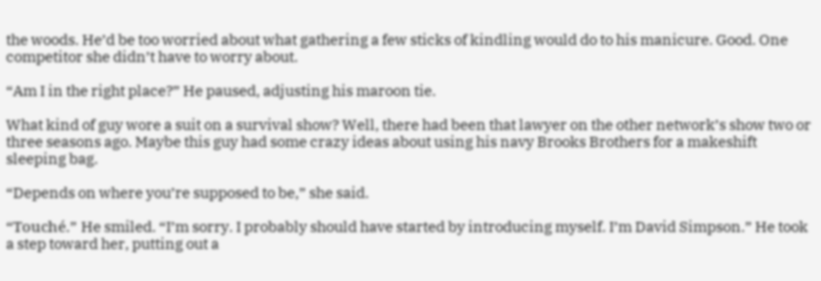the woods. He’d be too worried about what gathering a few sticks of kindling would do to his manicure. Good. One competitor she didn’t have to worry about.

“Am I in the right place?” He paused, adjusting his maroon tie.

What kind of guy wore a suit on a survival show? Well, there had been that lawyer on the other network’s show two or three seasons ago. Maybe this guy had some crazy ideas about using his navy Brooks Brothers for a makeshift sleeping bag.

“Depends on where you’re supposed to be,” she said.

“Touché.” He smiled. “I’m sorry. I probably should have started by introducing myself. I’m David Simpson.” He took a step toward her, putting out a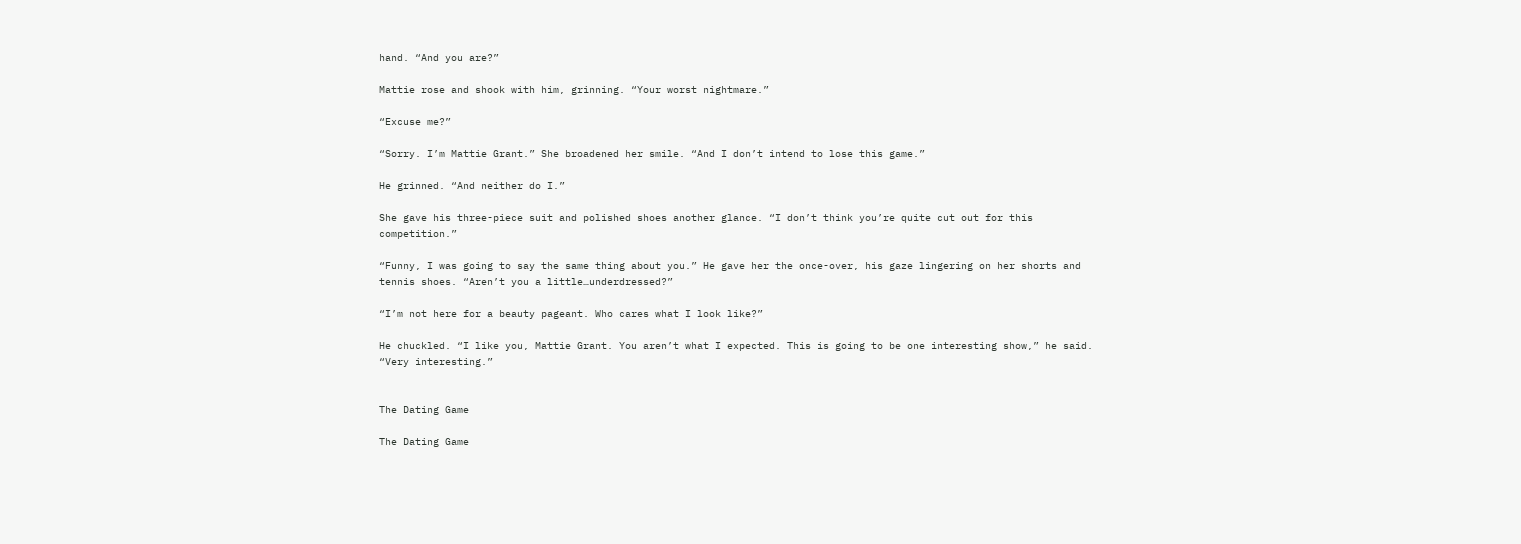hand. “And you are?”

Mattie rose and shook with him, grinning. “Your worst nightmare.”

“Excuse me?”

“Sorry. I’m Mattie Grant.” She broadened her smile. “And I don’t intend to lose this game.”

He grinned. “And neither do I.”

She gave his three-piece suit and polished shoes another glance. “I don’t think you’re quite cut out for this competition.”

“Funny, I was going to say the same thing about you.” He gave her the once-over, his gaze lingering on her shorts and tennis shoes. “Aren’t you a little…underdressed?”

“I’m not here for a beauty pageant. Who cares what I look like?”

He chuckled. “I like you, Mattie Grant. You aren’t what I expected. This is going to be one interesting show,” he said. “Very interesting.”


The Dating Game

The Dating Game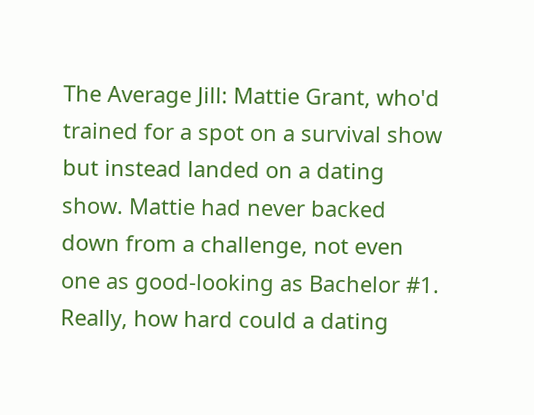The Average Jill: Mattie Grant, who'd trained for a spot on a survival show but instead landed on a dating show. Mattie had never backed down from a challenge, not even one as good-looking as Bachelor #1. Really, how hard could a dating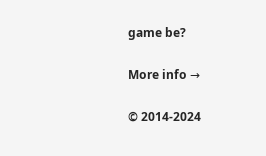game be?

More info →

© 2014-2024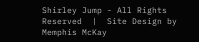Shirley Jump - All Rights Reserved  |  Site Design by Memphis McKay